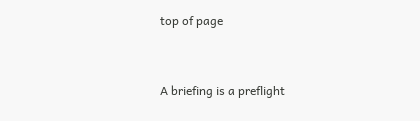top of page


A briefing is a preflight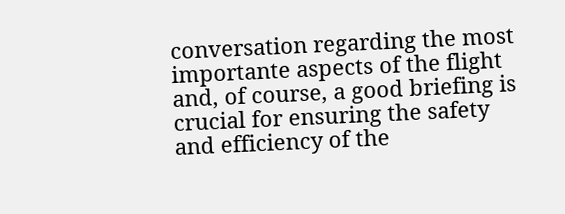conversation regarding the most importante aspects of the flight and, of course, a good briefing is crucial for ensuring the safety and efficiency of the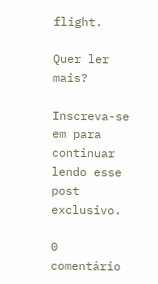flight.

Quer ler mais?

Inscreva-se em para continuar lendo esse post exclusivo.

0 comentário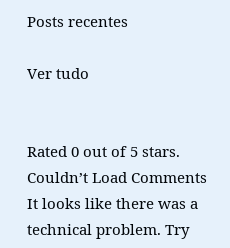Posts recentes

Ver tudo


Rated 0 out of 5 stars.
Couldn’t Load Comments
It looks like there was a technical problem. Try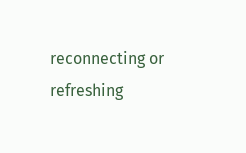reconnecting or refreshing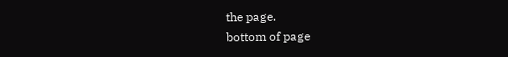the page.
bottom of page